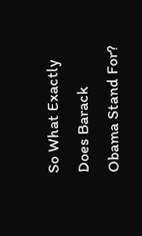So What Exactly Does Barack Obama Stand For?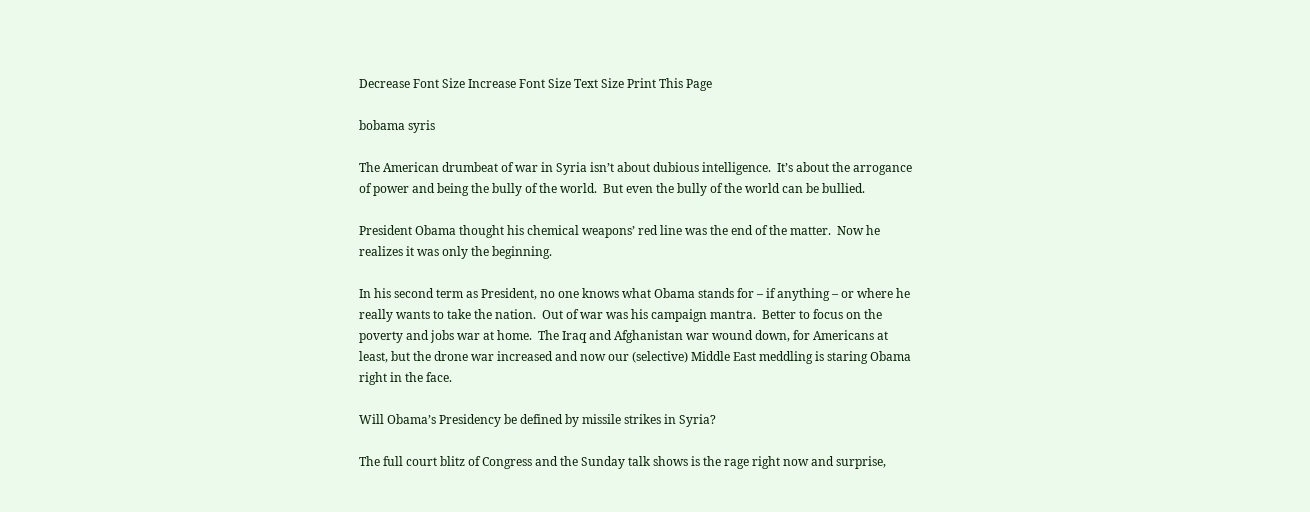Decrease Font Size Increase Font Size Text Size Print This Page

bobama syris

The American drumbeat of war in Syria isn’t about dubious intelligence.  It’s about the arrogance of power and being the bully of the world.  But even the bully of the world can be bullied.

President Obama thought his chemical weapons’ red line was the end of the matter.  Now he realizes it was only the beginning.

In his second term as President, no one knows what Obama stands for – if anything – or where he really wants to take the nation.  Out of war was his campaign mantra.  Better to focus on the poverty and jobs war at home.  The Iraq and Afghanistan war wound down, for Americans at least, but the drone war increased and now our (selective) Middle East meddling is staring Obama right in the face.

Will Obama’s Presidency be defined by missile strikes in Syria?

The full court blitz of Congress and the Sunday talk shows is the rage right now and surprise,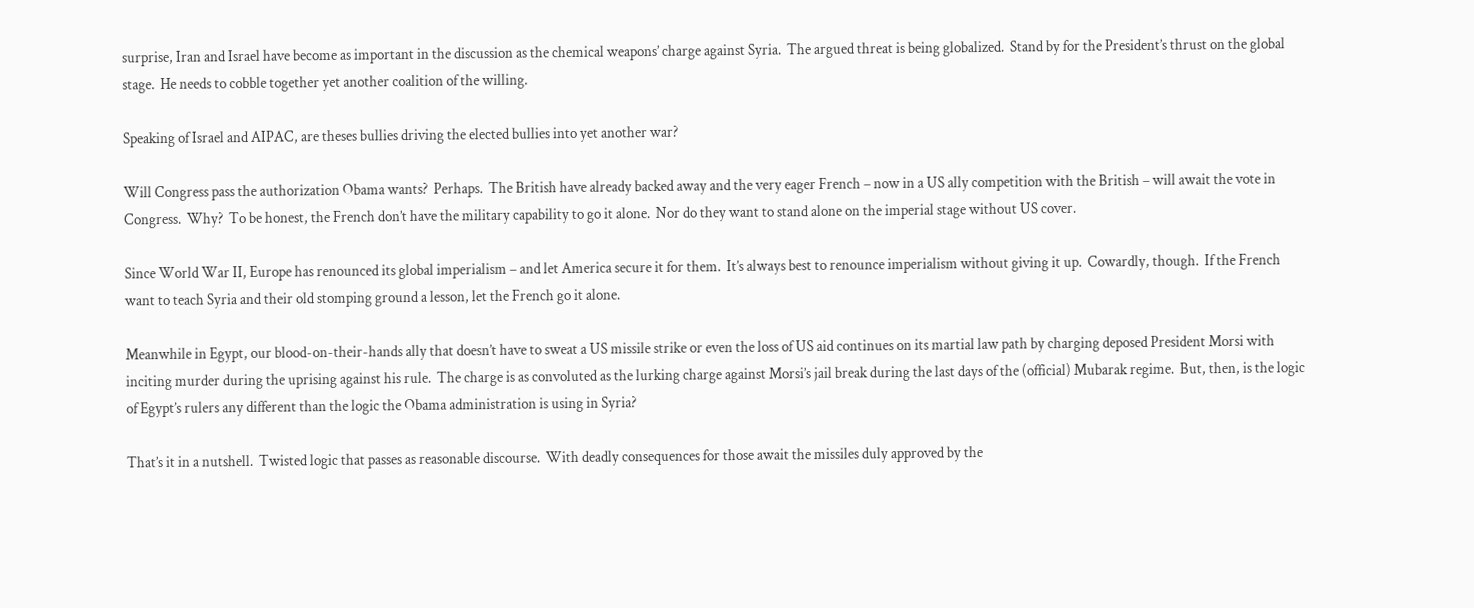surprise, Iran and Israel have become as important in the discussion as the chemical weapons’ charge against Syria.  The argued threat is being globalized.  Stand by for the President’s thrust on the global stage.  He needs to cobble together yet another coalition of the willing.

Speaking of Israel and AIPAC, are theses bullies driving the elected bullies into yet another war?

Will Congress pass the authorization Obama wants?  Perhaps.  The British have already backed away and the very eager French – now in a US ally competition with the British – will await the vote in Congress.  Why?  To be honest, the French don’t have the military capability to go it alone.  Nor do they want to stand alone on the imperial stage without US cover.

Since World War II, Europe has renounced its global imperialism – and let America secure it for them.  It’s always best to renounce imperialism without giving it up.  Cowardly, though.  If the French want to teach Syria and their old stomping ground a lesson, let the French go it alone.

Meanwhile in Egypt, our blood-on-their-hands ally that doesn’t have to sweat a US missile strike or even the loss of US aid continues on its martial law path by charging deposed President Morsi with inciting murder during the uprising against his rule.  The charge is as convoluted as the lurking charge against Morsi’s jail break during the last days of the (official) Mubarak regime.  But, then, is the logic of Egypt’s rulers any different than the logic the Obama administration is using in Syria?

That’s it in a nutshell.  Twisted logic that passes as reasonable discourse.  With deadly consequences for those await the missiles duly approved by the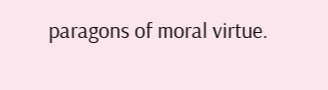paragons of moral virtue.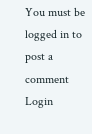You must be logged in to post a comment Login